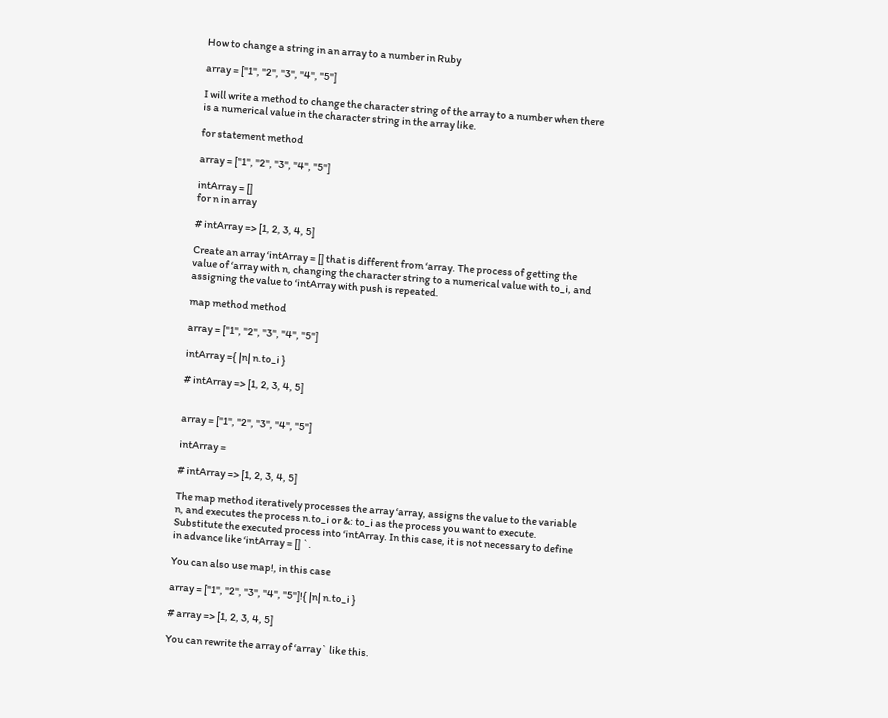How to change a string in an array to a number in Ruby

array = ["1", "2", "3", "4", "5"]

I will write a method to change the character string of the array to a number when there is a numerical value in the character string in the array like.

for statement method

array = ["1", "2", "3", "4", "5"]

intArray = []
for n in array

# intArray => [1, 2, 3, 4, 5]

Create an array ʻintArray = [] that is different from ʻarray. The process of getting the value of ʻarray with n, changing the character string to a numerical value with to_i, and assigning the value to ʻintArray with push is repeated.

map method method

array = ["1", "2", "3", "4", "5"]

intArray ={ |n| n.to_i }

# intArray => [1, 2, 3, 4, 5]


array = ["1", "2", "3", "4", "5"]

intArray =

# intArray => [1, 2, 3, 4, 5]

The map method iteratively processes the array ʻarray, assigns the value to the variable n, and executes the process n.to_i or &: to_i as the process you want to execute. Substitute the executed process into ʻintArray. In this case, it is not necessary to define in advance like ʻintArray = [] `.

You can also use map!, in this case

array = ["1", "2", "3", "4", "5"]!{ |n| n.to_i }

# array => [1, 2, 3, 4, 5]

You can rewrite the array of ʻarray` like this.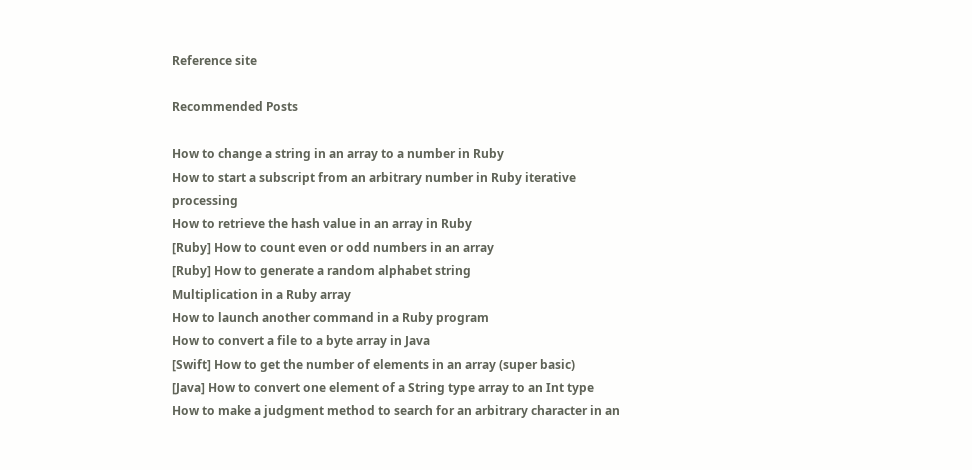Reference site

Recommended Posts

How to change a string in an array to a number in Ruby
How to start a subscript from an arbitrary number in Ruby iterative processing
How to retrieve the hash value in an array in Ruby
[Ruby] How to count even or odd numbers in an array
[Ruby] How to generate a random alphabet string
Multiplication in a Ruby array
How to launch another command in a Ruby program
How to convert a file to a byte array in Java
[Swift] How to get the number of elements in an array (super basic)
[Java] How to convert one element of a String type array to an Int type
How to make a judgment method to search for an arbitrary character in an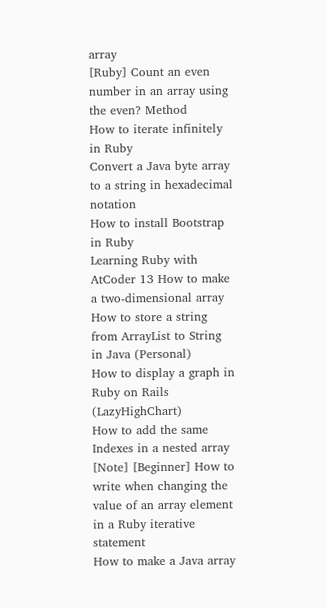array
[Ruby] Count an even number in an array using the even? Method
How to iterate infinitely in Ruby
Convert a Java byte array to a string in hexadecimal notation
How to install Bootstrap in Ruby
Learning Ruby with AtCoder 13 How to make a two-dimensional array
How to store a string from ArrayList to String in Java (Personal)
How to display a graph in Ruby on Rails (LazyHighChart)
How to add the same Indexes in a nested array
[Note] [Beginner] How to write when changing the value of an array element in a Ruby iterative statement
How to make a Java array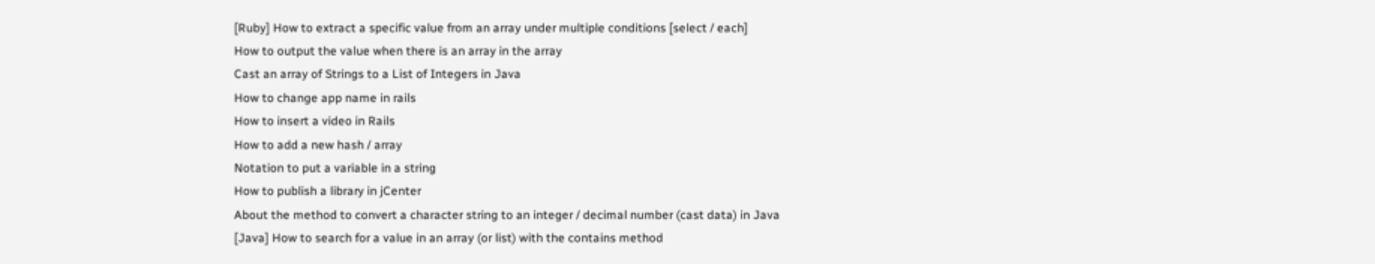[Ruby] How to extract a specific value from an array under multiple conditions [select / each]
How to output the value when there is an array in the array
Cast an array of Strings to a List of Integers in Java
How to change app name in rails
How to insert a video in Rails
How to add a new hash / array
Notation to put a variable in a string
How to publish a library in jCenter
About the method to convert a character string to an integer / decimal number (cast data) in Java
[Java] How to search for a value in an array (or list) with the contains method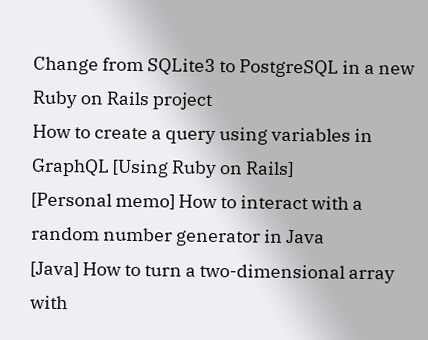Change from SQLite3 to PostgreSQL in a new Ruby on Rails project
How to create a query using variables in GraphQL [Using Ruby on Rails]
[Personal memo] How to interact with a random number generator in Java
[Java] How to turn a two-dimensional array with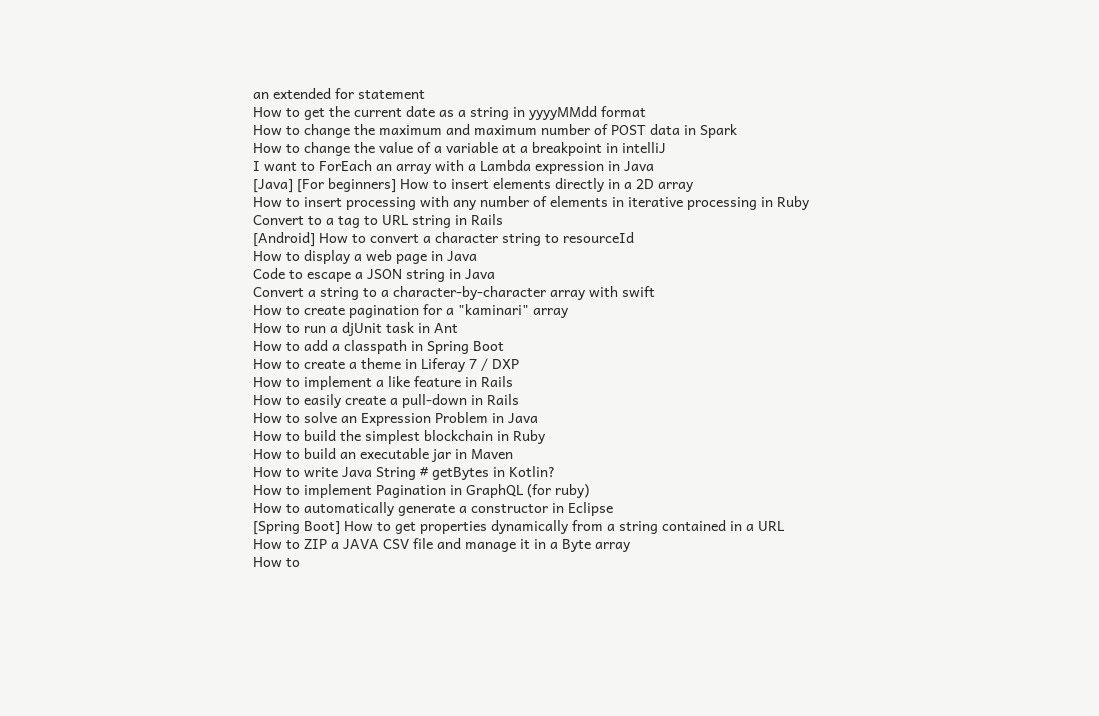an extended for statement
How to get the current date as a string in yyyyMMdd format
How to change the maximum and maximum number of POST data in Spark
How to change the value of a variable at a breakpoint in intelliJ
I want to ForEach an array with a Lambda expression in Java
[Java] [For beginners] How to insert elements directly in a 2D array
How to insert processing with any number of elements in iterative processing in Ruby
Convert to a tag to URL string in Rails
[Android] How to convert a character string to resourceId
How to display a web page in Java
Code to escape a JSON string in Java
Convert a string to a character-by-character array with swift
How to create pagination for a "kaminari" array
How to run a djUnit task in Ant
How to add a classpath in Spring Boot
How to create a theme in Liferay 7 / DXP
How to implement a like feature in Rails
How to easily create a pull-down in Rails
How to solve an Expression Problem in Java
How to build the simplest blockchain in Ruby
How to build an executable jar in Maven
How to write Java String # getBytes in Kotlin?
How to implement Pagination in GraphQL (for ruby)
How to automatically generate a constructor in Eclipse
[Spring Boot] How to get properties dynamically from a string contained in a URL
How to ZIP a JAVA CSV file and manage it in a Byte array
How to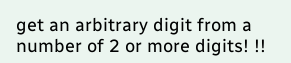get an arbitrary digit from a number of 2 or more digits! !!